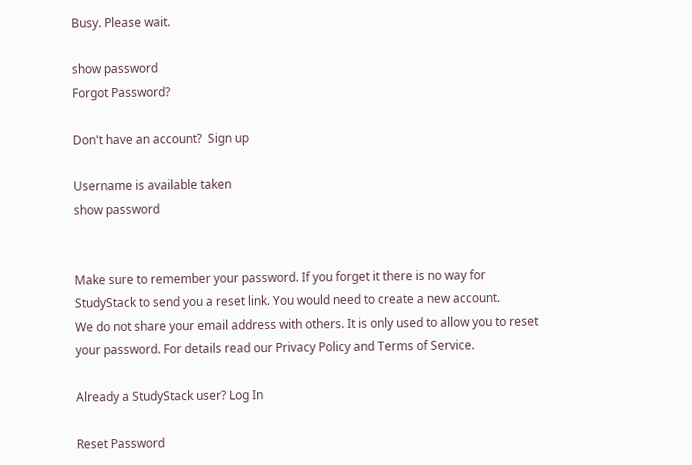Busy. Please wait.

show password
Forgot Password?

Don't have an account?  Sign up

Username is available taken
show password


Make sure to remember your password. If you forget it there is no way for StudyStack to send you a reset link. You would need to create a new account.
We do not share your email address with others. It is only used to allow you to reset your password. For details read our Privacy Policy and Terms of Service.

Already a StudyStack user? Log In

Reset Password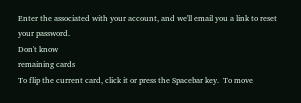Enter the associated with your account, and we'll email you a link to reset your password.
Don't know
remaining cards
To flip the current card, click it or press the Spacebar key.  To move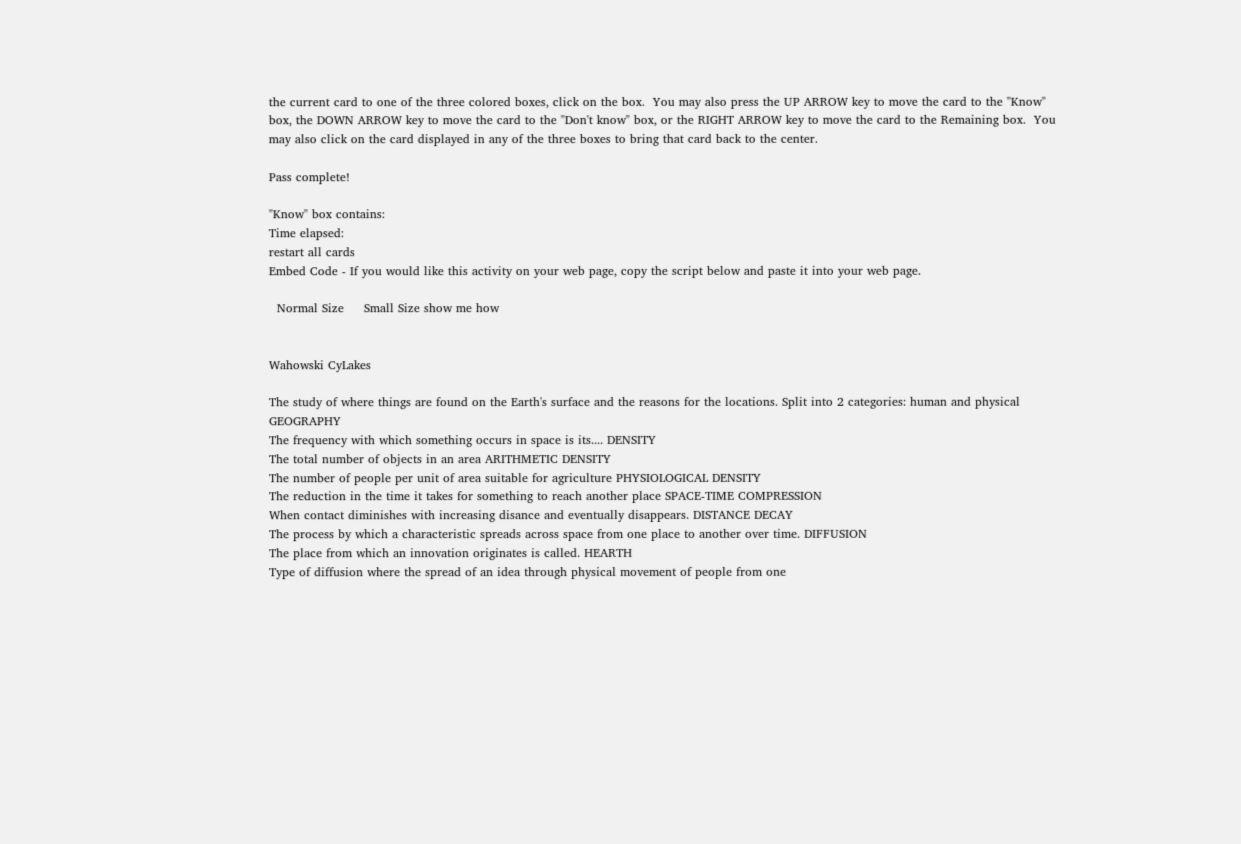the current card to one of the three colored boxes, click on the box.  You may also press the UP ARROW key to move the card to the "Know" box, the DOWN ARROW key to move the card to the "Don't know" box, or the RIGHT ARROW key to move the card to the Remaining box.  You may also click on the card displayed in any of the three boxes to bring that card back to the center.

Pass complete!

"Know" box contains:
Time elapsed:
restart all cards
Embed Code - If you would like this activity on your web page, copy the script below and paste it into your web page.

  Normal Size     Small Size show me how


Wahowski CyLakes

The study of where things are found on the Earth's surface and the reasons for the locations. Split into 2 categories: human and physical GEOGRAPHY
The frequency with which something occurs in space is its.... DENSITY
The total number of objects in an area ARITHMETIC DENSITY
The number of people per unit of area suitable for agriculture PHYSIOLOGICAL DENSITY
The reduction in the time it takes for something to reach another place SPACE-TIME COMPRESSION
When contact diminishes with increasing disance and eventually disappears. DISTANCE DECAY
The process by which a characteristic spreads across space from one place to another over time. DIFFUSION
The place from which an innovation originates is called. HEARTH
Type of diffusion where the spread of an idea through physical movement of people from one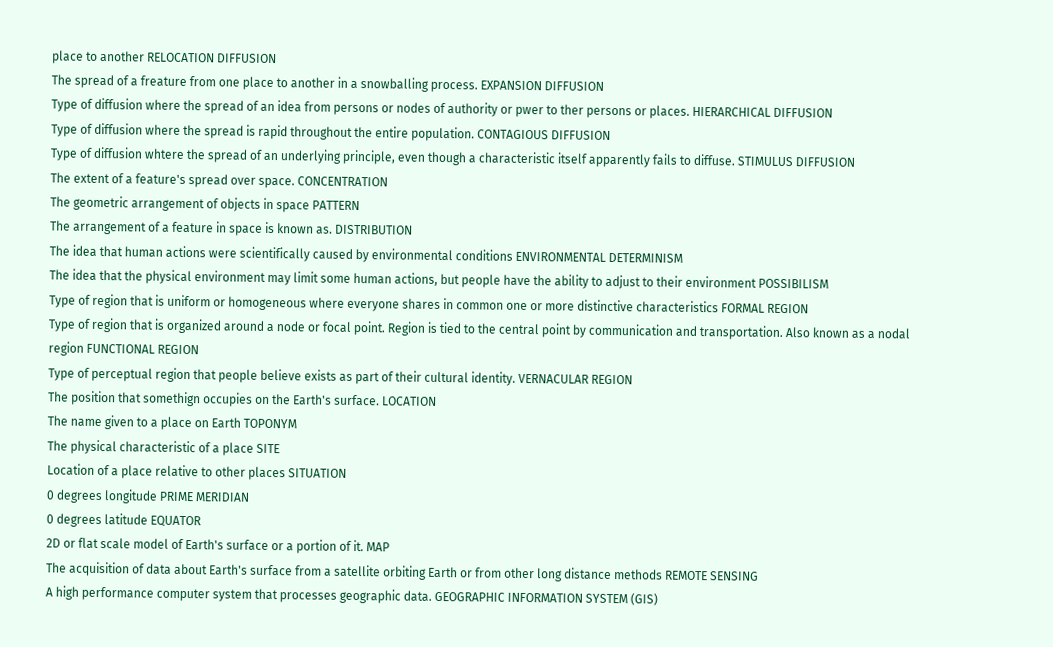place to another RELOCATION DIFFUSION
The spread of a freature from one place to another in a snowballing process. EXPANSION DIFFUSION
Type of diffusion where the spread of an idea from persons or nodes of authority or pwer to ther persons or places. HIERARCHICAL DIFFUSION
Type of diffusion where the spread is rapid throughout the entire population. CONTAGIOUS DIFFUSION
Type of diffusion whtere the spread of an underlying principle, even though a characteristic itself apparently fails to diffuse. STIMULUS DIFFUSION
The extent of a feature's spread over space. CONCENTRATION
The geometric arrangement of objects in space PATTERN
The arrangement of a feature in space is known as. DISTRIBUTION
The idea that human actions were scientifically caused by environmental conditions ENVIRONMENTAL DETERMINISM
The idea that the physical environment may limit some human actions, but people have the ability to adjust to their environment POSSIBILISM
Type of region that is uniform or homogeneous where everyone shares in common one or more distinctive characteristics FORMAL REGION
Type of region that is organized around a node or focal point. Region is tied to the central point by communication and transportation. Also known as a nodal region FUNCTIONAL REGION
Type of perceptual region that people believe exists as part of their cultural identity. VERNACULAR REGION
The position that somethign occupies on the Earth's surface. LOCATION
The name given to a place on Earth TOPONYM
The physical characteristic of a place SITE
Location of a place relative to other places SITUATION
0 degrees longitude PRIME MERIDIAN
0 degrees latitude EQUATOR
2D or flat scale model of Earth's surface or a portion of it. MAP
The acquisition of data about Earth's surface from a satellite orbiting Earth or from other long distance methods REMOTE SENSING
A high performance computer system that processes geographic data. GEOGRAPHIC INFORMATION SYSTEM (GIS)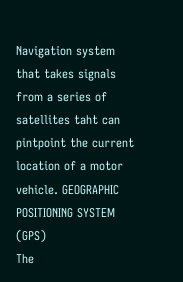Navigation system that takes signals from a series of satellites taht can pintpoint the current location of a motor vehicle. GEOGRAPHIC POSITIONING SYSTEM (GPS)
The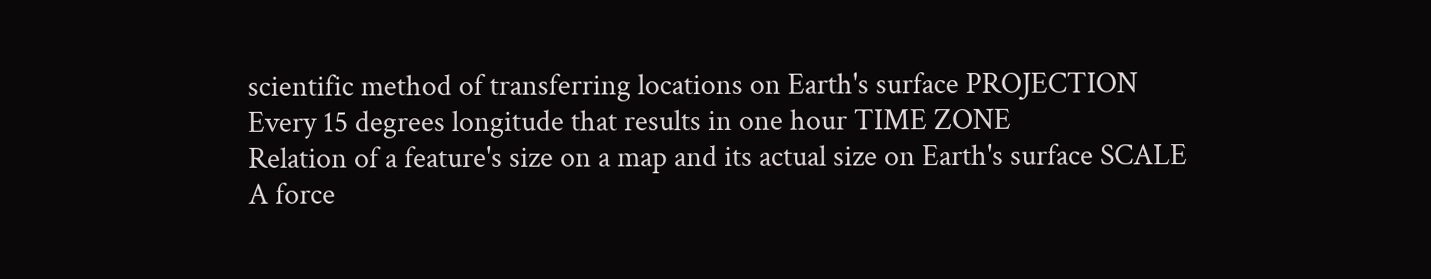scientific method of transferring locations on Earth's surface PROJECTION
Every 15 degrees longitude that results in one hour TIME ZONE
Relation of a feature's size on a map and its actual size on Earth's surface SCALE
A force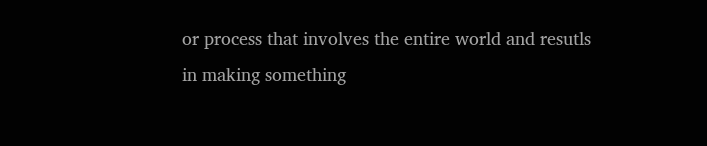or process that involves the entire world and resutls in making something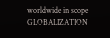worldwide in scope GLOBALIZATION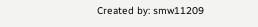Created by: smw11209